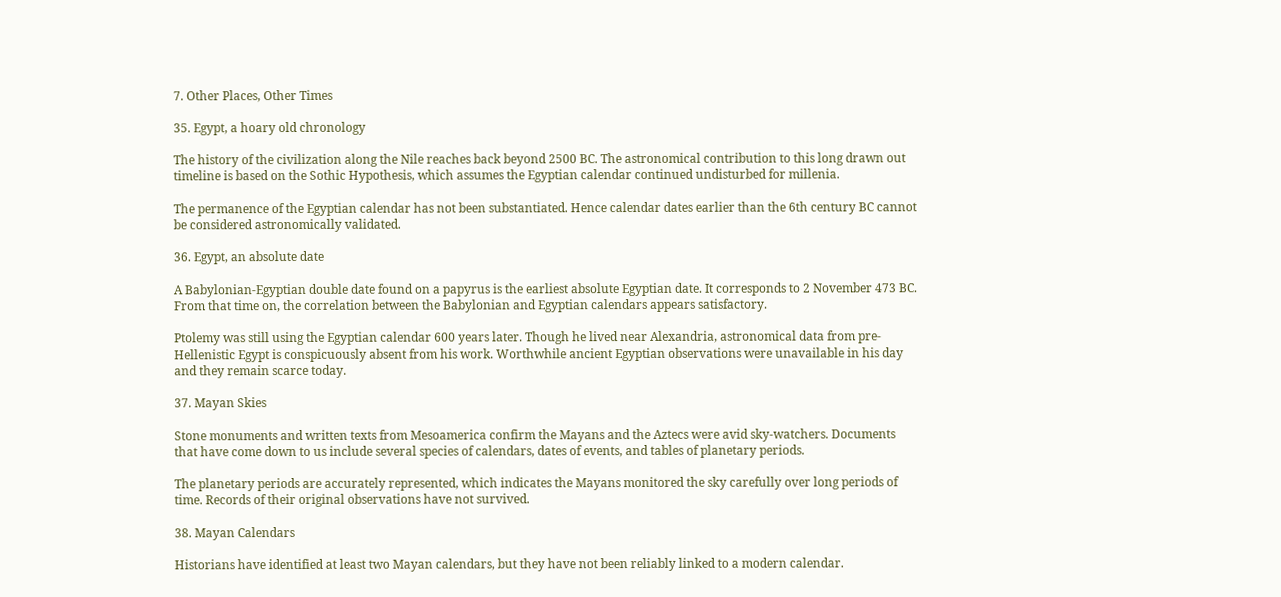7. Other Places, Other Times

35. Egypt, a hoary old chronology

The history of the civilization along the Nile reaches back beyond 2500 BC. The astronomical contribution to this long drawn out timeline is based on the Sothic Hypothesis, which assumes the Egyptian calendar continued undisturbed for millenia.

The permanence of the Egyptian calendar has not been substantiated. Hence calendar dates earlier than the 6th century BC cannot be considered astronomically validated.

36. Egypt, an absolute date

A Babylonian-Egyptian double date found on a papyrus is the earliest absolute Egyptian date. It corresponds to 2 November 473 BC. From that time on, the correlation between the Babylonian and Egyptian calendars appears satisfactory.

Ptolemy was still using the Egyptian calendar 600 years later. Though he lived near Alexandria, astronomical data from pre-Hellenistic Egypt is conspicuously absent from his work. Worthwhile ancient Egyptian observations were unavailable in his day and they remain scarce today.

37. Mayan Skies

Stone monuments and written texts from Mesoamerica confirm the Mayans and the Aztecs were avid sky-watchers. Documents that have come down to us include several species of calendars, dates of events, and tables of planetary periods.

The planetary periods are accurately represented, which indicates the Mayans monitored the sky carefully over long periods of time. Records of their original observations have not survived.

38. Mayan Calendars

Historians have identified at least two Mayan calendars, but they have not been reliably linked to a modern calendar.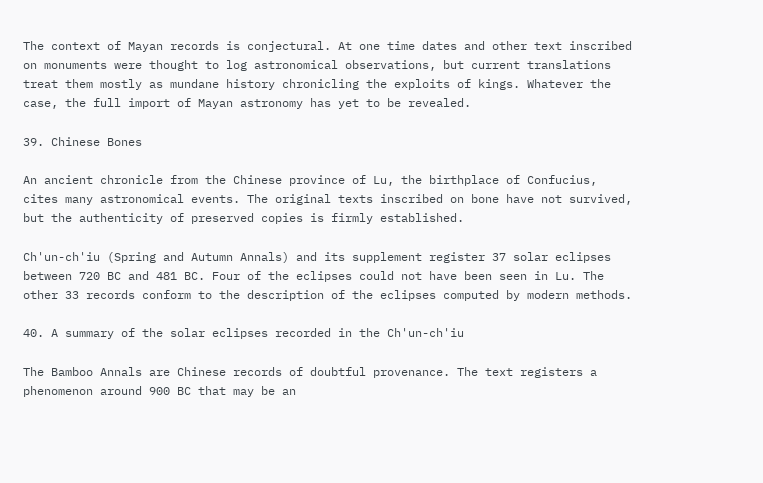The context of Mayan records is conjectural. At one time dates and other text inscribed on monuments were thought to log astronomical observations, but current translations treat them mostly as mundane history chronicling the exploits of kings. Whatever the case, the full import of Mayan astronomy has yet to be revealed.

39. Chinese Bones

An ancient chronicle from the Chinese province of Lu, the birthplace of Confucius, cites many astronomical events. The original texts inscribed on bone have not survived, but the authenticity of preserved copies is firmly established.

Ch'un-ch'iu (Spring and Autumn Annals) and its supplement register 37 solar eclipses between 720 BC and 481 BC. Four of the eclipses could not have been seen in Lu. The other 33 records conform to the description of the eclipses computed by modern methods.

40. A summary of the solar eclipses recorded in the Ch'un-ch'iu

The Bamboo Annals are Chinese records of doubtful provenance. The text registers a phenomenon around 900 BC that may be an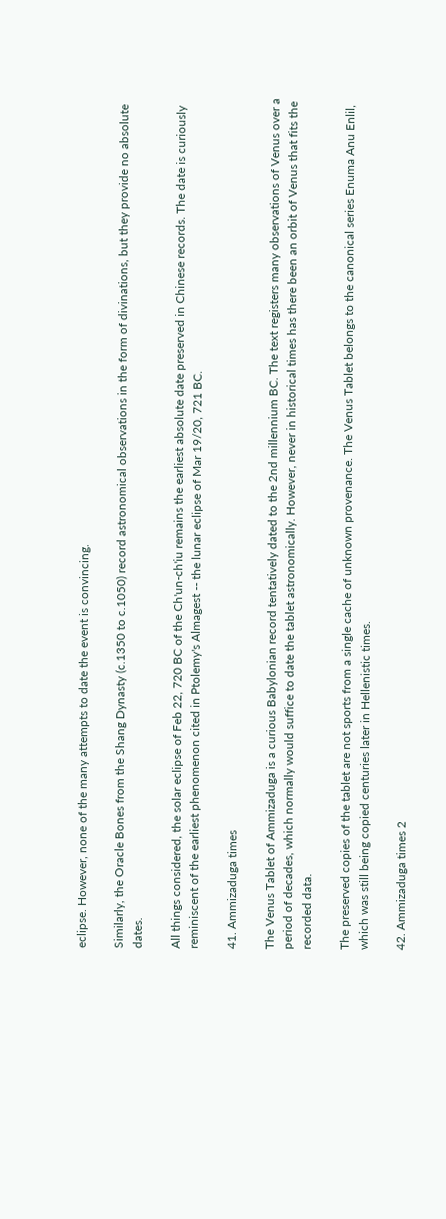eclipse. However, none of the many attempts to date the event is convincing.

Similarly, the Oracle Bones from the Shang Dynasty (c.1350 to c.1050) record astronomical observations in the form of divinations, but they provide no absolute dates.

All things considered, the solar eclipse of Feb 22, 720 BC of the Ch'un-ch'iu remains the earliest absolute date preserved in Chinese records. The date is curiously reminiscent of the earliest phenomenon cited in Ptolemy's Almagest -- the lunar eclipse of Mar 19/20, 721 BC.

41. Ammizaduga times

The Venus Tablet of Ammizaduga is a curious Babylonian record tentatively dated to the 2nd millennium BC. The text registers many observations of Venus over a period of decades, which normally would suffice to date the tablet astronomically. However, never in historical times has there been an orbit of Venus that fits the recorded data.

The preserved copies of the tablet are not sports from a single cache of unknown provenance. The Venus Tablet belongs to the canonical series Enuma Anu Enlil, which was still being copied centuries later in Hellenistic times.

42. Ammizaduga times 2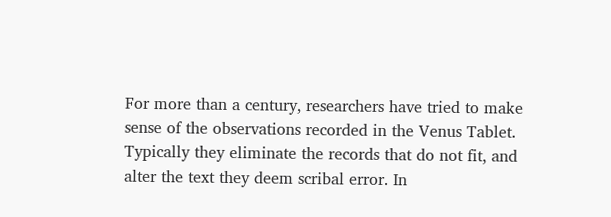For more than a century, researchers have tried to make sense of the observations recorded in the Venus Tablet. Typically they eliminate the records that do not fit, and alter the text they deem scribal error. In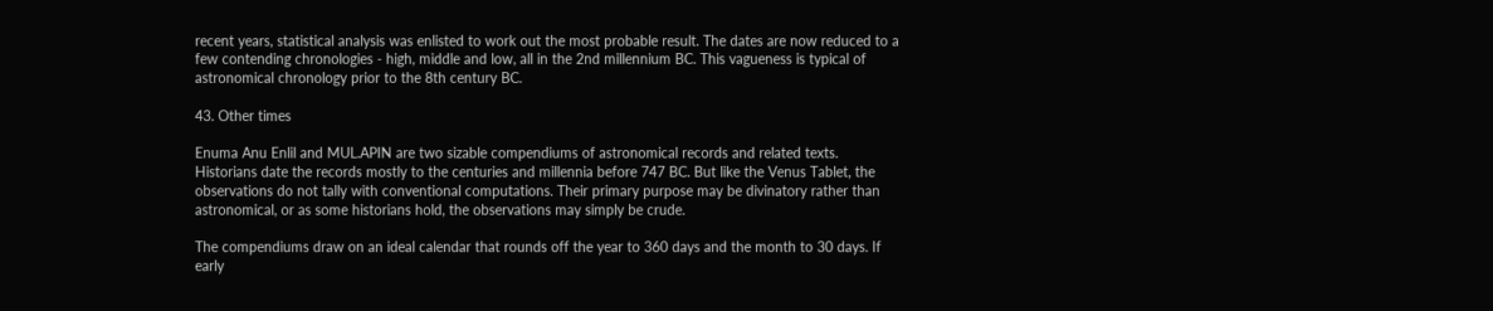recent years, statistical analysis was enlisted to work out the most probable result. The dates are now reduced to a few contending chronologies - high, middle and low, all in the 2nd millennium BC. This vagueness is typical of astronomical chronology prior to the 8th century BC.

43. Other times

Enuma Anu Enlil and MUL.APIN are two sizable compendiums of astronomical records and related texts. Historians date the records mostly to the centuries and millennia before 747 BC. But like the Venus Tablet, the observations do not tally with conventional computations. Their primary purpose may be divinatory rather than astronomical, or as some historians hold, the observations may simply be crude.

The compendiums draw on an ideal calendar that rounds off the year to 360 days and the month to 30 days. If early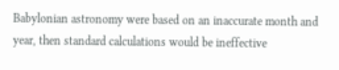Babylonian astronomy were based on an inaccurate month and year, then standard calculations would be ineffective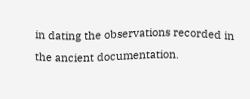in dating the observations recorded in the ancient documentation.